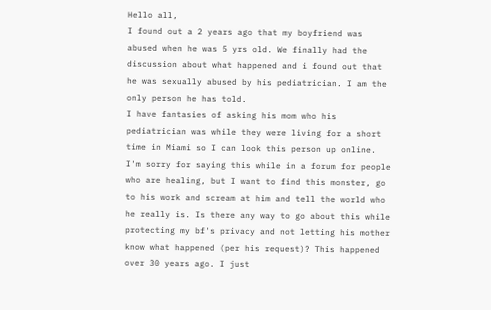Hello all,
I found out a 2 years ago that my boyfriend was abused when he was 5 yrs old. We finally had the discussion about what happened and i found out that he was sexually abused by his pediatrician. I am the only person he has told.
I have fantasies of asking his mom who his pediatrician was while they were living for a short time in Miami so I can look this person up online. I'm sorry for saying this while in a forum for people who are healing, but I want to find this monster, go to his work and scream at him and tell the world who he really is. Is there any way to go about this while protecting my bf's privacy and not letting his mother know what happened (per his request)? This happened over 30 years ago. I just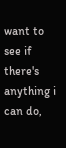want to see if there's anything i can do,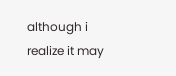although i realize it may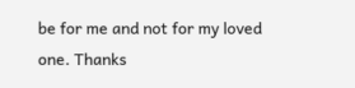be for me and not for my loved one. Thanks